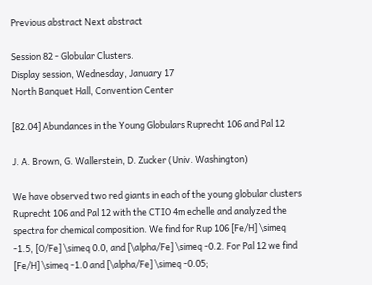Previous abstract Next abstract

Session 82 - Globular Clusters.
Display session, Wednesday, January 17
North Banquet Hall, Convention Center

[82.04] Abundances in the Young Globulars Ruprecht 106 and Pal 12

J. A. Brown, G. Wallerstein, D. Zucker (Univ. Washington)

We have observed two red giants in each of the young globular clusters Ruprecht 106 and Pal 12 with the CTIO 4m echelle and analyzed the spectra for chemical composition. We find for Rup 106 [Fe/H] \simeq -1.5, [O/Fe] \simeq 0.0, and [\alpha/Fe] \simeq -0.2. For Pal 12 we find [Fe/H] \simeq -1.0 and [\alpha/Fe] \simeq -0.05;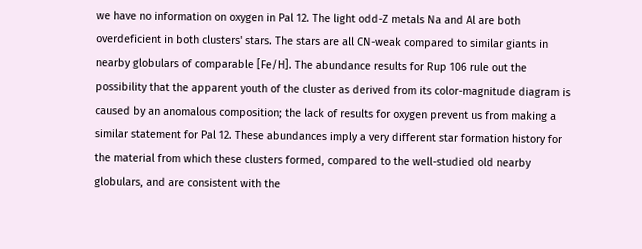we have no information on oxygen in Pal 12. The light odd-Z metals Na and Al are both overdeficient in both clusters' stars. The stars are all CN-weak compared to similar giants in nearby globulars of comparable [Fe/H]. The abundance results for Rup 106 rule out the possibility that the apparent youth of the cluster as derived from its color-magnitude diagram is caused by an anomalous composition; the lack of results for oxygen prevent us from making a similar statement for Pal 12. These abundances imply a very different star formation history for the material from which these clusters formed, compared to the well-studied old nearby globulars, and are consistent with the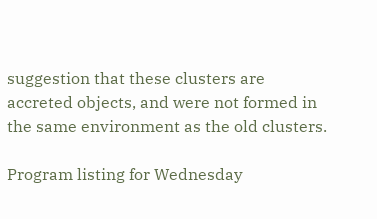suggestion that these clusters are accreted objects, and were not formed in the same environment as the old clusters.

Program listing for Wednesday